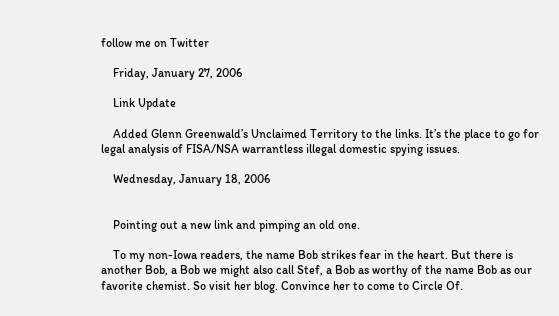follow me on Twitter

    Friday, January 27, 2006

    Link Update

    Added Glenn Greenwald’s Unclaimed Territory to the links. It’s the place to go for legal analysis of FISA/NSA warrantless illegal domestic spying issues.

    Wednesday, January 18, 2006


    Pointing out a new link and pimping an old one.

    To my non-Iowa readers, the name Bob strikes fear in the heart. But there is another Bob, a Bob we might also call Stef, a Bob as worthy of the name Bob as our favorite chemist. So visit her blog. Convince her to come to Circle Of.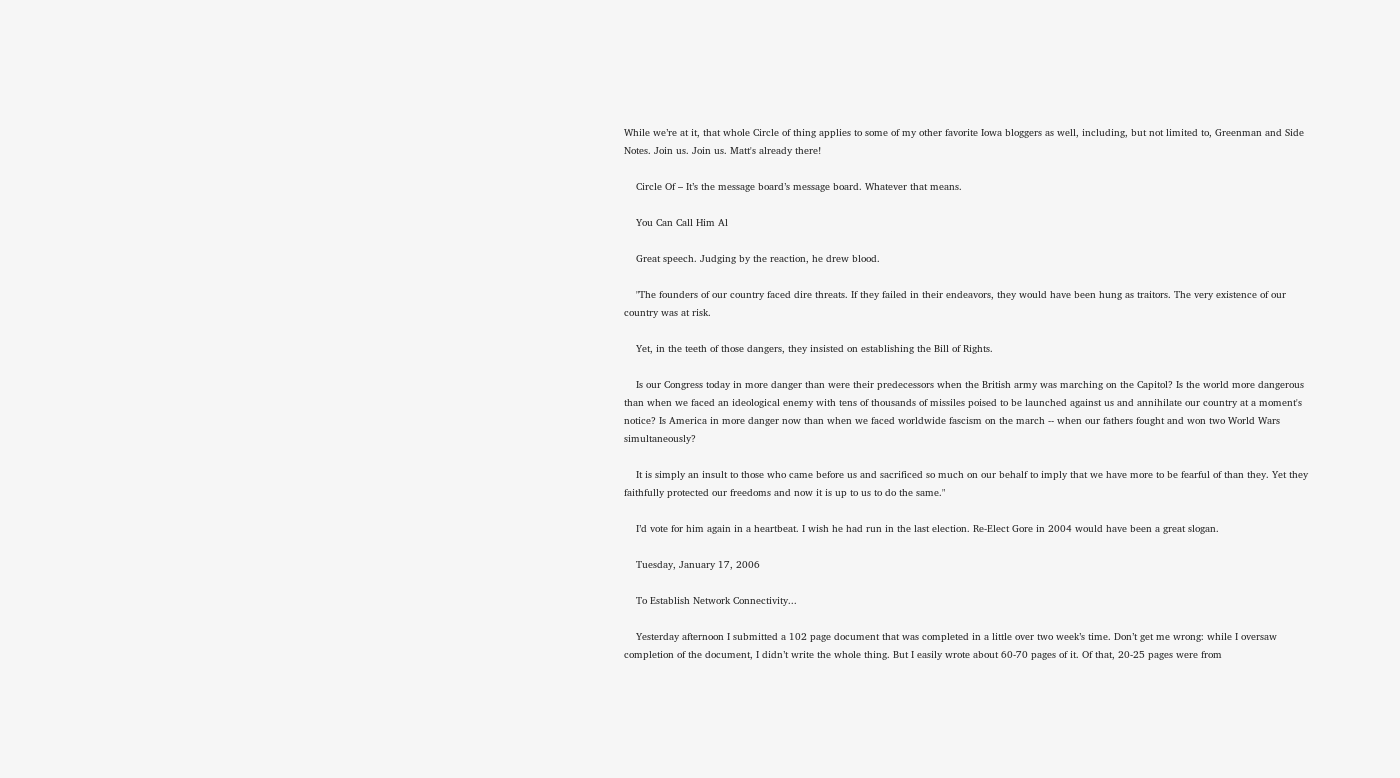While we’re at it, that whole Circle of thing applies to some of my other favorite Iowa bloggers as well, including, but not limited to, Greenman and Side Notes. Join us. Join us. Matt's already there!

    Circle Of – It’s the message board’s message board. Whatever that means.

    You Can Call Him Al

    Great speech. Judging by the reaction, he drew blood.

    "The founders of our country faced dire threats. If they failed in their endeavors, they would have been hung as traitors. The very existence of our country was at risk.

    Yet, in the teeth of those dangers, they insisted on establishing the Bill of Rights.

    Is our Congress today in more danger than were their predecessors when the British army was marching on the Capitol? Is the world more dangerous than when we faced an ideological enemy with tens of thousands of missiles poised to be launched against us and annihilate our country at a moment's notice? Is America in more danger now than when we faced worldwide fascism on the march -- when our fathers fought and won two World Wars simultaneously?

    It is simply an insult to those who came before us and sacrificed so much on our behalf to imply that we have more to be fearful of than they. Yet they faithfully protected our freedoms and now it is up to us to do the same."

    I’d vote for him again in a heartbeat. I wish he had run in the last election. Re-Elect Gore in 2004 would have been a great slogan.

    Tuesday, January 17, 2006

    To Establish Network Connectivity...

    Yesterday afternoon I submitted a 102 page document that was completed in a little over two week’s time. Don’t get me wrong: while I oversaw completion of the document, I didn’t write the whole thing. But I easily wrote about 60-70 pages of it. Of that, 20-25 pages were from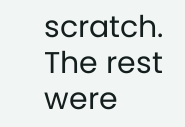scratch. The rest were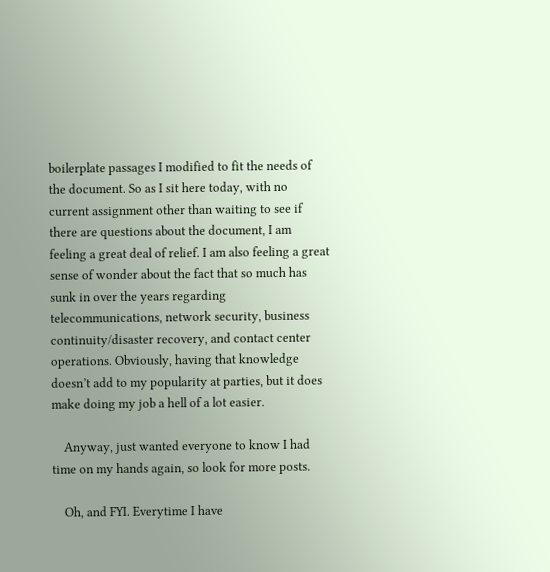boilerplate passages I modified to fit the needs of the document. So as I sit here today, with no current assignment other than waiting to see if there are questions about the document, I am feeling a great deal of relief. I am also feeling a great sense of wonder about the fact that so much has sunk in over the years regarding telecommunications, network security, business continuity/disaster recovery, and contact center operations. Obviously, having that knowledge doesn’t add to my popularity at parties, but it does make doing my job a hell of a lot easier.

    Anyway, just wanted everyone to know I had time on my hands again, so look for more posts.

    Oh, and FYI. Everytime I have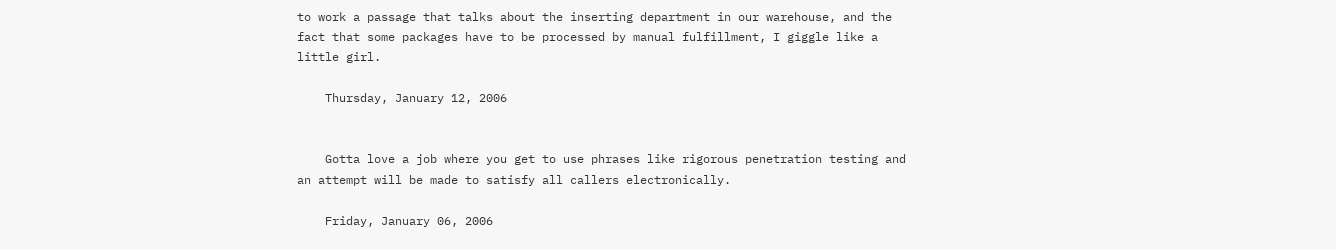to work a passage that talks about the inserting department in our warehouse, and the fact that some packages have to be processed by manual fulfillment, I giggle like a little girl.

    Thursday, January 12, 2006


    Gotta love a job where you get to use phrases like rigorous penetration testing and an attempt will be made to satisfy all callers electronically.

    Friday, January 06, 2006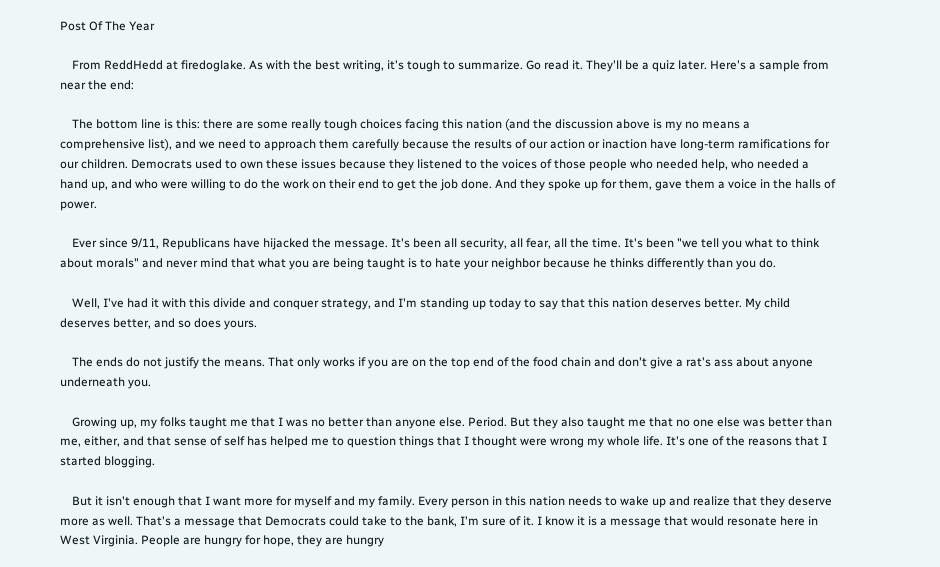Post Of The Year

    From ReddHedd at firedoglake. As with the best writing, it's tough to summarize. Go read it. They'll be a quiz later. Here's a sample from near the end:

    The bottom line is this: there are some really tough choices facing this nation (and the discussion above is my no means a comprehensive list), and we need to approach them carefully because the results of our action or inaction have long-term ramifications for our children. Democrats used to own these issues because they listened to the voices of those people who needed help, who needed a hand up, and who were willing to do the work on their end to get the job done. And they spoke up for them, gave them a voice in the halls of power.

    Ever since 9/11, Republicans have hijacked the message. It's been all security, all fear, all the time. It's been "we tell you what to think about morals" and never mind that what you are being taught is to hate your neighbor because he thinks differently than you do.

    Well, I've had it with this divide and conquer strategy, and I'm standing up today to say that this nation deserves better. My child deserves better, and so does yours.

    The ends do not justify the means. That only works if you are on the top end of the food chain and don't give a rat's ass about anyone underneath you.

    Growing up, my folks taught me that I was no better than anyone else. Period. But they also taught me that no one else was better than me, either, and that sense of self has helped me to question things that I thought were wrong my whole life. It's one of the reasons that I started blogging.

    But it isn't enough that I want more for myself and my family. Every person in this nation needs to wake up and realize that they deserve more as well. That's a message that Democrats could take to the bank, I'm sure of it. I know it is a message that would resonate here in West Virginia. People are hungry for hope, they are hungry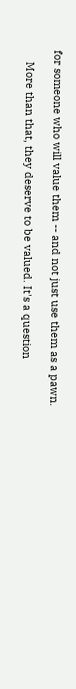for someone who will value them -- and not just use them as a pawn.

    More than that, they deserve to be valued. It's a question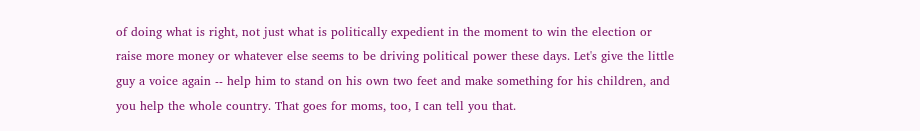of doing what is right, not just what is politically expedient in the moment to win the election or raise more money or whatever else seems to be driving political power these days. Let's give the little guy a voice again -- help him to stand on his own two feet and make something for his children, and you help the whole country. That goes for moms, too, I can tell you that.